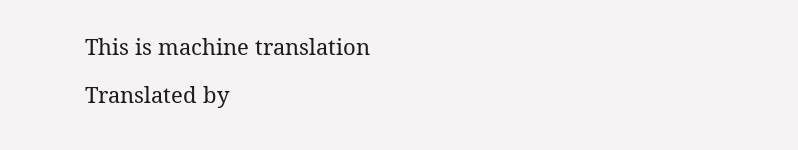This is machine translation

Translated by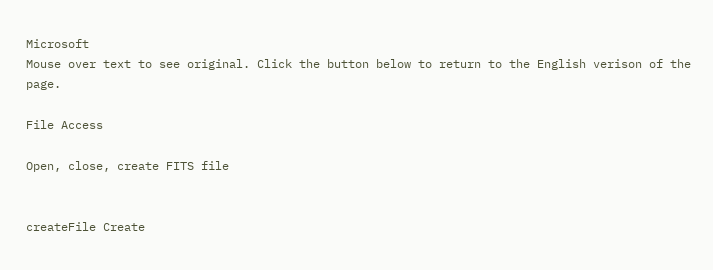Microsoft
Mouse over text to see original. Click the button below to return to the English verison of the page.

File Access

Open, close, create FITS file


createFile Create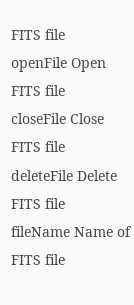FITS file
openFile Open FITS file
closeFile Close FITS file
deleteFile Delete FITS file
fileName Name of FITS file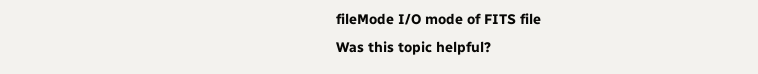fileMode I/O mode of FITS file
Was this topic helpful?